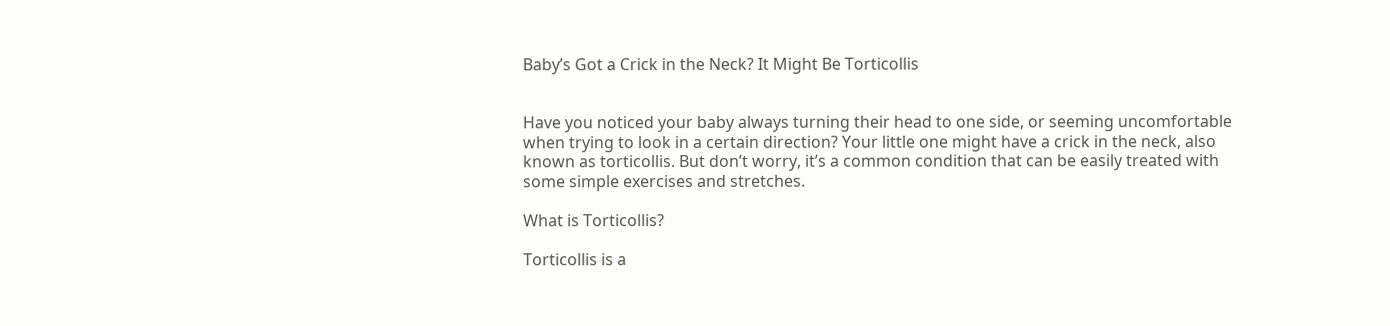Baby’s Got a Crick in the Neck? It Might Be Torticollis


Have you noticed your baby always turning their head to one side, or seeming uncomfortable when trying to look in a certain direction? Your little one might have a crick in the neck, also known as torticollis. But don’t worry, it’s a common condition that can be easily treated with some simple exercises and stretches.

What is Torticollis?

Torticollis is a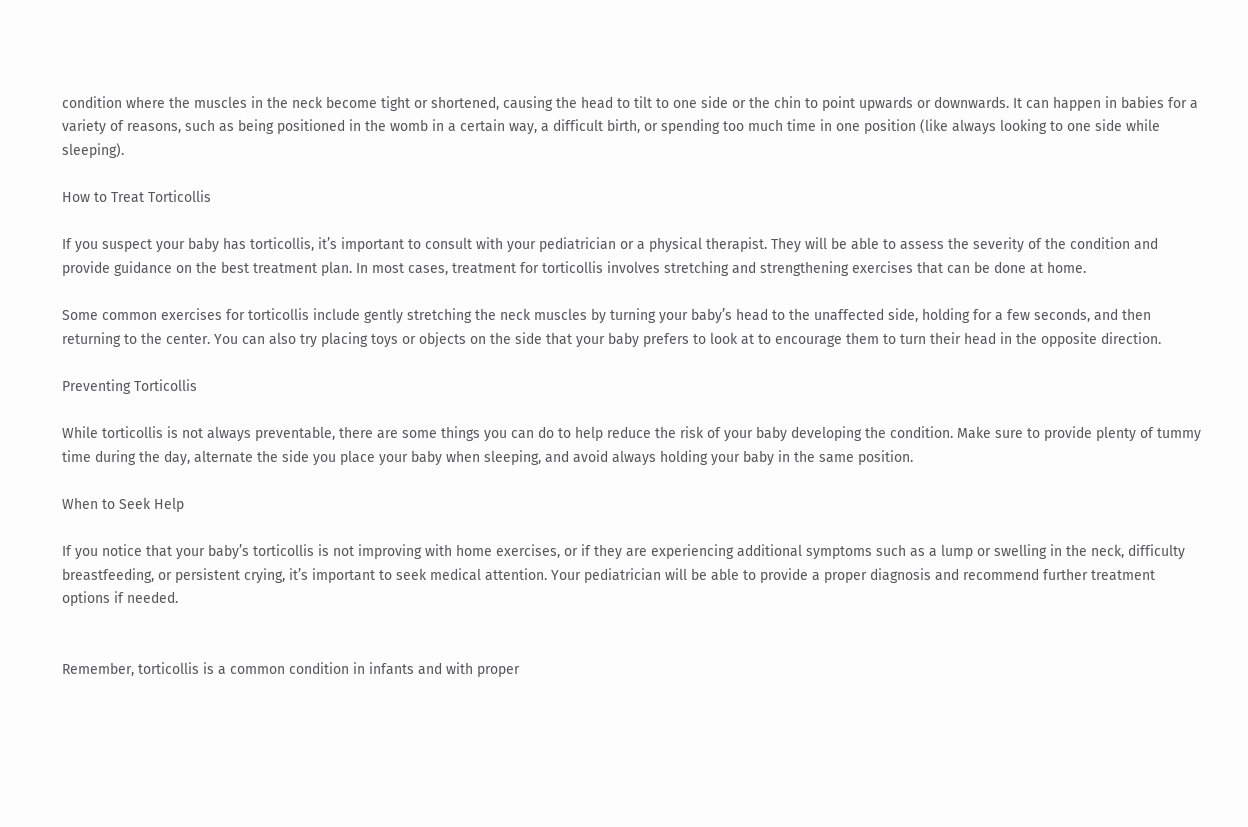condition where the muscles in the neck become tight or shortened, causing the head to tilt to one side or the chin to point upwards or downwards. It can happen in babies for a variety of reasons, such as being positioned in the womb in a certain way, a difficult birth, or spending too much time in one position (like always looking to one side while sleeping).

How to Treat Torticollis

If you suspect your baby has torticollis, it’s important to consult with your pediatrician or a physical therapist. They will be able to assess the severity of the condition and provide guidance on the best treatment plan. In most cases, treatment for torticollis involves stretching and strengthening exercises that can be done at home.

Some common exercises for torticollis include gently stretching the neck muscles by turning your baby’s head to the unaffected side, holding for a few seconds, and then returning to the center. You can also try placing toys or objects on the side that your baby prefers to look at to encourage them to turn their head in the opposite direction.

Preventing Torticollis

While torticollis is not always preventable, there are some things you can do to help reduce the risk of your baby developing the condition. Make sure to provide plenty of tummy time during the day, alternate the side you place your baby when sleeping, and avoid always holding your baby in the same position.

When to Seek Help

If you notice that your baby’s torticollis is not improving with home exercises, or if they are experiencing additional symptoms such as a lump or swelling in the neck, difficulty breastfeeding, or persistent crying, it’s important to seek medical attention. Your pediatrician will be able to provide a proper diagnosis and recommend further treatment options if needed.


Remember, torticollis is a common condition in infants and with proper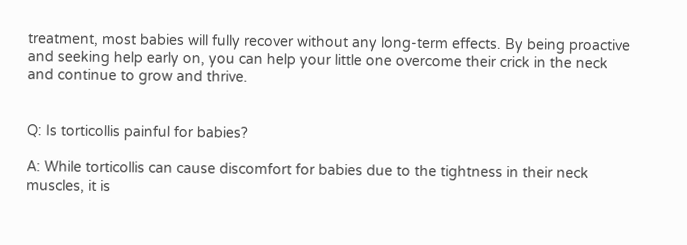treatment, most babies will fully recover without any long-term effects. By being proactive and seeking help early on, you can help your little one overcome their crick in the neck and continue to grow and thrive.


Q: Is torticollis painful for babies?

A: While torticollis can cause discomfort for babies due to the tightness in their neck muscles, it is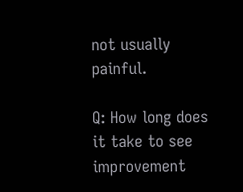not usually painful.

Q: How long does it take to see improvement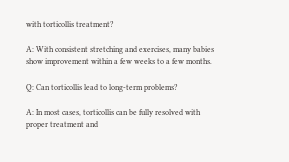with torticollis treatment?

A: With consistent stretching and exercises, many babies show improvement within a few weeks to a few months.

Q: Can torticollis lead to long-term problems?

A: In most cases, torticollis can be fully resolved with proper treatment and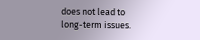does not lead to long-term issues.